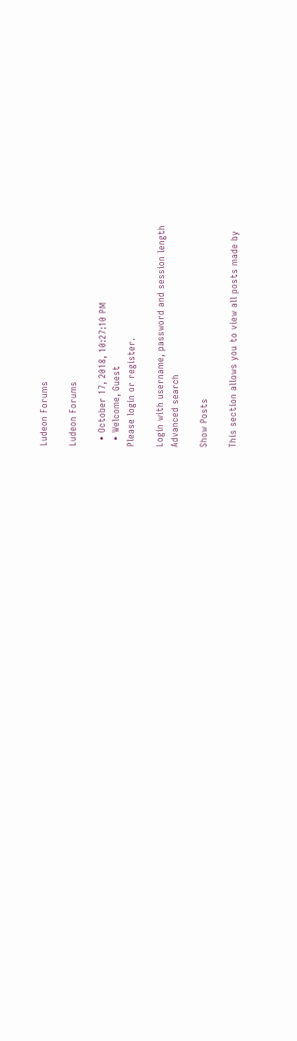Ludeon Forums

Ludeon Forums

  • October 17, 2018, 10:27:10 PM
  • Welcome, Guest
Please login or register.

Login with username, password and session length
Advanced search

Show Posts

This section allows you to view all posts made by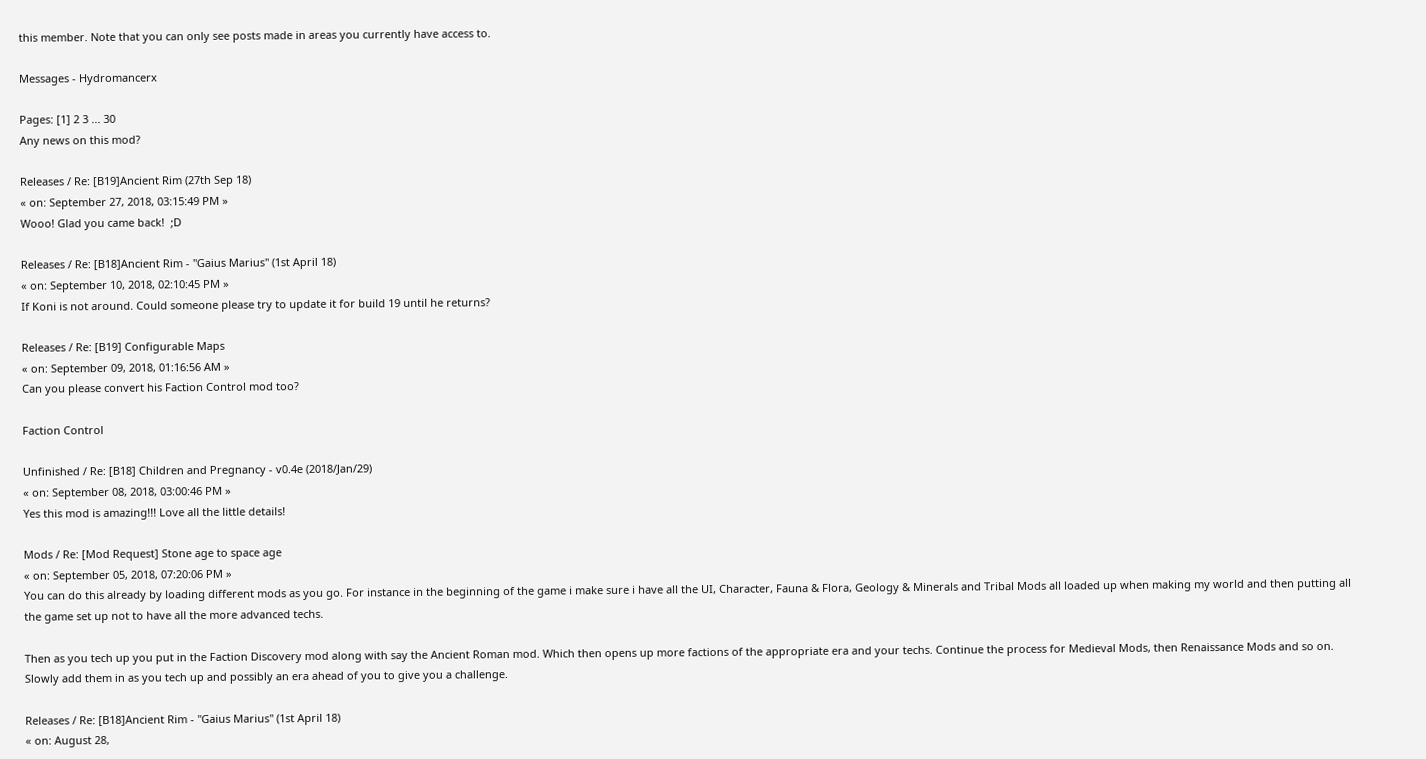this member. Note that you can only see posts made in areas you currently have access to.

Messages - Hydromancerx

Pages: [1] 2 3 ... 30
Any news on this mod?

Releases / Re: [B19]Ancient Rim (27th Sep 18)
« on: September 27, 2018, 03:15:49 PM »
Wooo! Glad you came back!  ;D

Releases / Re: [B18]Ancient Rim - "Gaius Marius" (1st April 18)
« on: September 10, 2018, 02:10:45 PM »
If Koni is not around. Could someone please try to update it for build 19 until he returns?

Releases / Re: [B19] Configurable Maps
« on: September 09, 2018, 01:16:56 AM »
Can you please convert his Faction Control mod too?

Faction Control

Unfinished / Re: [B18] Children and Pregnancy - v0.4e (2018/Jan/29)
« on: September 08, 2018, 03:00:46 PM »
Yes this mod is amazing!!! Love all the little details!

Mods / Re: [Mod Request] Stone age to space age
« on: September 05, 2018, 07:20:06 PM »
You can do this already by loading different mods as you go. For instance in the beginning of the game i make sure i have all the UI, Character, Fauna & Flora, Geology & Minerals and Tribal Mods all loaded up when making my world and then putting all the game set up not to have all the more advanced techs.

Then as you tech up you put in the Faction Discovery mod along with say the Ancient Roman mod. Which then opens up more factions of the appropriate era and your techs. Continue the process for Medieval Mods, then Renaissance Mods and so on. Slowly add them in as you tech up and possibly an era ahead of you to give you a challenge.

Releases / Re: [B18]Ancient Rim - "Gaius Marius" (1st April 18)
« on: August 28,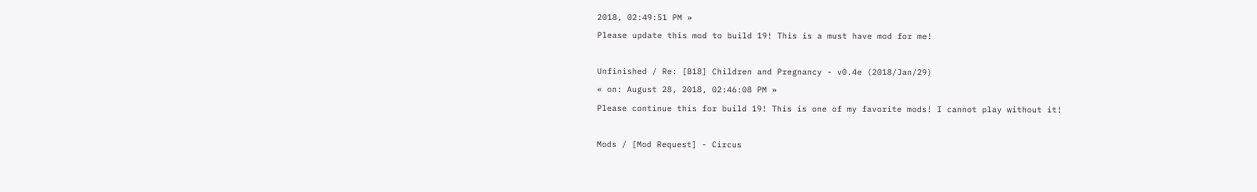2018, 02:49:51 PM »
Please update this mod to build 19! This is a must have mod for me!

Unfinished / Re: [B18] Children and Pregnancy - v0.4e (2018/Jan/29)
« on: August 28, 2018, 02:46:08 PM »
Please continue this for build 19! This is one of my favorite mods! I cannot play without it!

Mods / [Mod Request] - Circus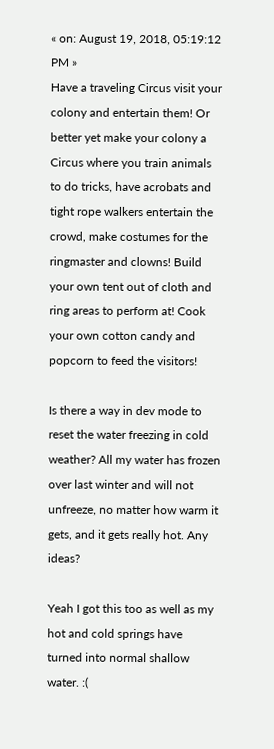« on: August 19, 2018, 05:19:12 PM »
Have a traveling Circus visit your colony and entertain them! Or better yet make your colony a Circus where you train animals to do tricks, have acrobats and tight rope walkers entertain the crowd, make costumes for the ringmaster and clowns! Build your own tent out of cloth and ring areas to perform at! Cook your own cotton candy and popcorn to feed the visitors!

Is there a way in dev mode to reset the water freezing in cold weather? All my water has frozen over last winter and will not unfreeze, no matter how warm it gets, and it gets really hot. Any ideas?

Yeah I got this too as well as my hot and cold springs have turned into normal shallow water. :(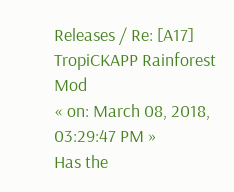Releases / Re: [A17] TropiCKAPP Rainforest Mod
« on: March 08, 2018, 03:29:47 PM »
Has the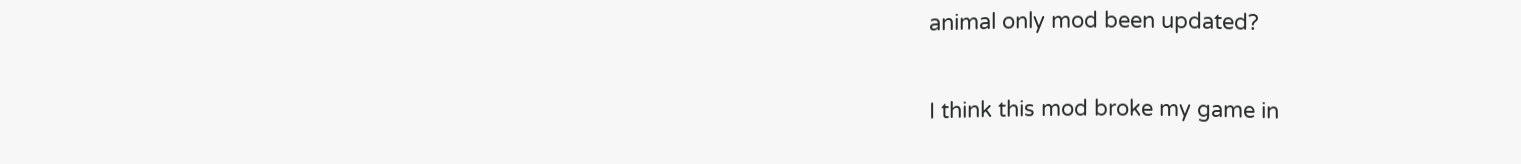animal only mod been updated?

I think this mod broke my game in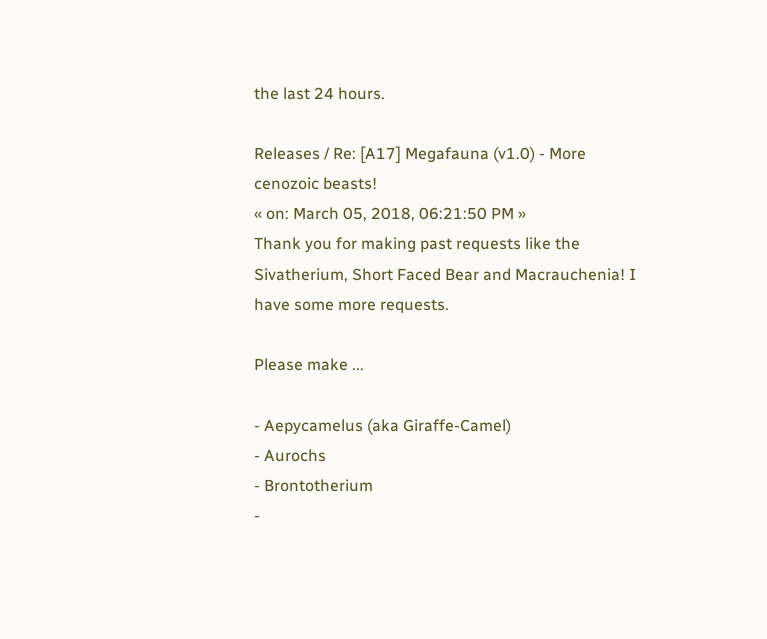the last 24 hours.

Releases / Re: [A17] Megafauna (v1.0) - More cenozoic beasts!
« on: March 05, 2018, 06:21:50 PM »
Thank you for making past requests like the Sivatherium, Short Faced Bear and Macrauchenia! I have some more requests.

Please make ...

- Aepycamelus (aka Giraffe-Camel)
- Aurochs
- Brontotherium
-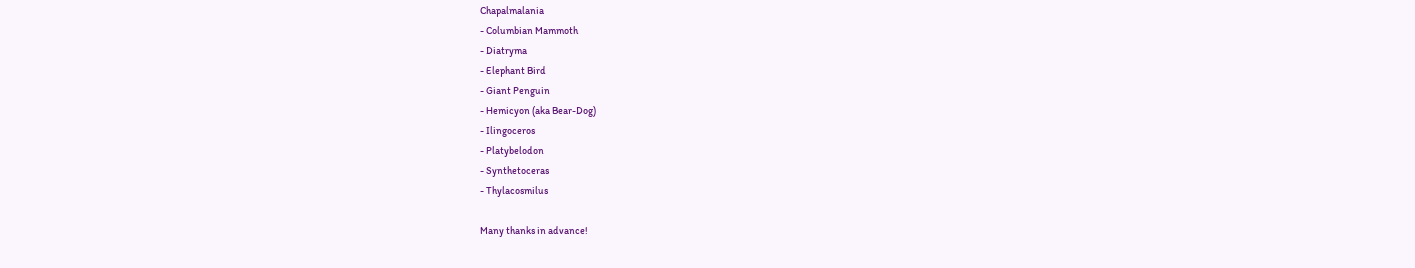Chapalmalania
- Columbian Mammoth
- Diatryma
- Elephant Bird
- Giant Penguin
- Hemicyon (aka Bear-Dog)
- Ilingoceros
- Platybelodon
- Synthetoceras
- Thylacosmilus

Many thanks in advance!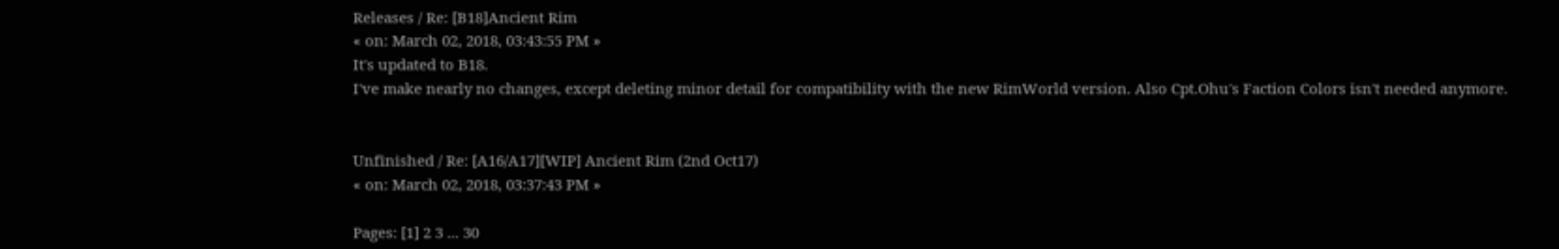Releases / Re: [B18]Ancient Rim
« on: March 02, 2018, 03:43:55 PM »
It's updated to B18.
I've make nearly no changes, except deleting minor detail for compatibility with the new RimWorld version. Also Cpt.Ohu's Faction Colors isn't needed anymore.


Unfinished / Re: [A16/A17][WIP] Ancient Rim (2nd Oct17)
« on: March 02, 2018, 03:37:43 PM »

Pages: [1] 2 3 ... 30